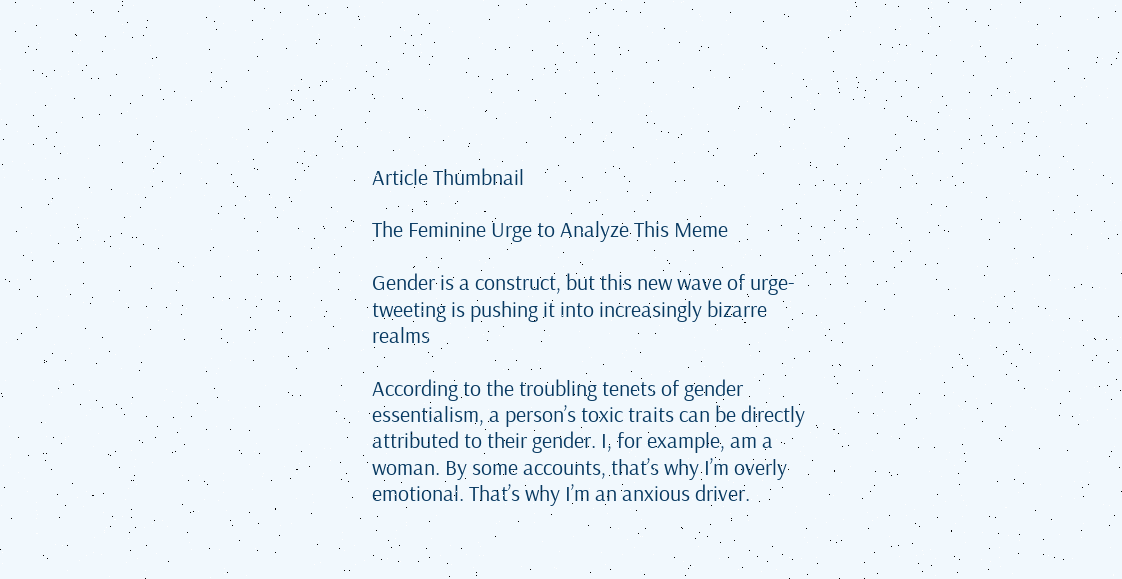Article Thumbnail

The Feminine Urge to Analyze This Meme

Gender is a construct, but this new wave of urge-tweeting is pushing it into increasingly bizarre realms

According to the troubling tenets of gender essentialism, a person’s toxic traits can be directly attributed to their gender. I, for example, am a woman. By some accounts, that’s why I’m overly emotional. That’s why I’m an anxious driver.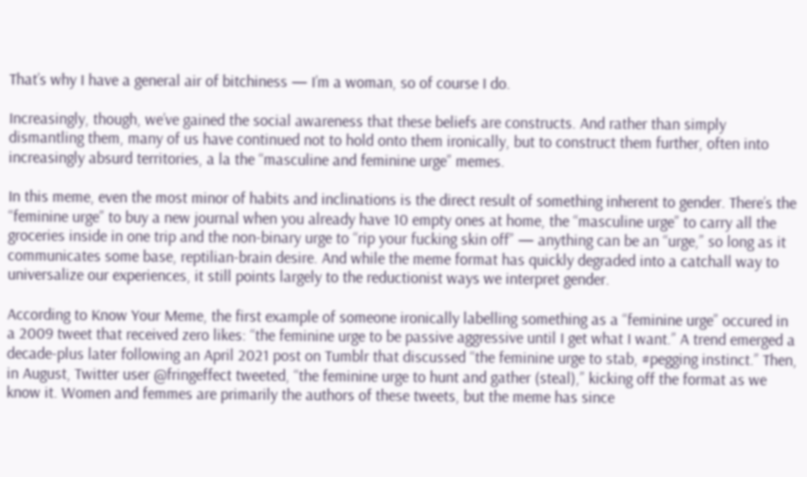That’s why I have a general air of bitchiness — I’m a woman, so of course I do.

Increasingly, though, we’ve gained the social awareness that these beliefs are constructs. And rather than simply dismantling them, many of us have continued not to hold onto them ironically, but to construct them further, often into increasingly absurd territories, a la the “masculine and feminine urge” memes.

In this meme, even the most minor of habits and inclinations is the direct result of something inherent to gender. There’s the “feminine urge” to buy a new journal when you already have 10 empty ones at home, the “masculine urge” to carry all the groceries inside in one trip and the non-binary urge to “rip your fucking skin off” — anything can be an “urge,” so long as it communicates some base, reptilian-brain desire. And while the meme format has quickly degraded into a catchall way to universalize our experiences, it still points largely to the reductionist ways we interpret gender.

According to Know Your Meme, the first example of someone ironically labelling something as a “feminine urge” occured in a 2009 tweet that received zero likes: “the feminine urge to be passive aggressive until I get what I want.” A trend emerged a decade-plus later following an April 2021 post on Tumblr that discussed “the feminine urge to stab, #pegging instinct.” Then, in August, Twitter user @fringeffect tweeted, “the feminine urge to hunt and gather (steal),” kicking off the format as we know it. Women and femmes are primarily the authors of these tweets, but the meme has since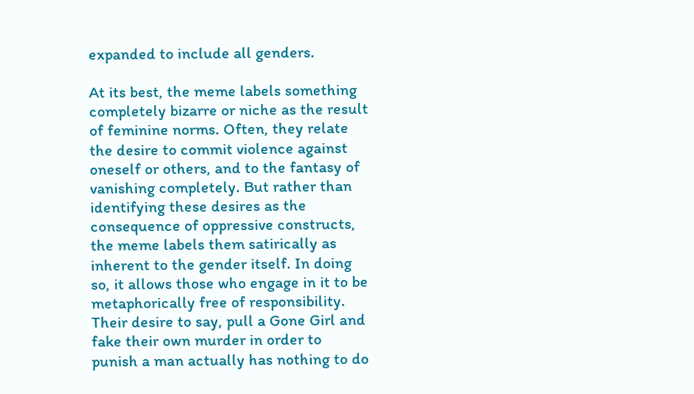expanded to include all genders.

At its best, the meme labels something completely bizarre or niche as the result of feminine norms. Often, they relate the desire to commit violence against oneself or others, and to the fantasy of vanishing completely. But rather than identifying these desires as the consequence of oppressive constructs, the meme labels them satirically as inherent to the gender itself. In doing so, it allows those who engage in it to be metaphorically free of responsibility. Their desire to say, pull a Gone Girl and fake their own murder in order to punish a man actually has nothing to do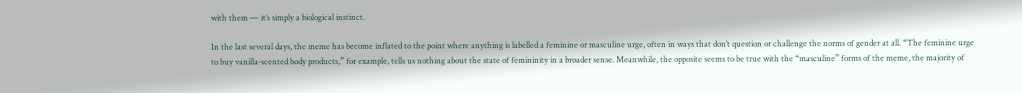with them — it’s simply a biological instinct.

In the last several days, the meme has become inflated to the point where anything is labelled a feminine or masculine urge, often in ways that don’t question or challenge the norms of gender at all. “The feminine urge to buy vanilla-scented body products,” for example, tells us nothing about the state of femininity in a broader sense. Meanwhile, the opposite seems to be true with the “masculine” forms of the meme, the majority of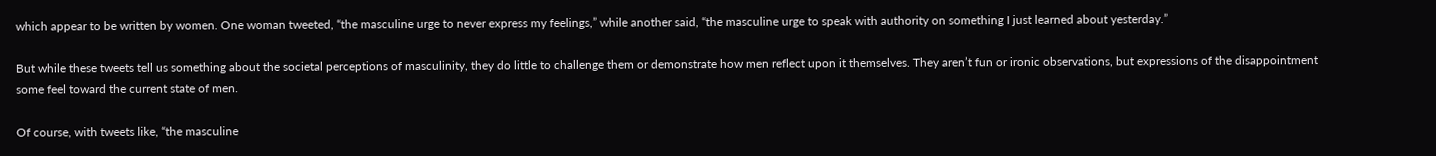which appear to be written by women. One woman tweeted, “the masculine urge to never express my feelings,” while another said, “the masculine urge to speak with authority on something I just learned about yesterday.”

But while these tweets tell us something about the societal perceptions of masculinity, they do little to challenge them or demonstrate how men reflect upon it themselves. They aren’t fun or ironic observations, but expressions of the disappointment some feel toward the current state of men.

Of course, with tweets like, “the masculine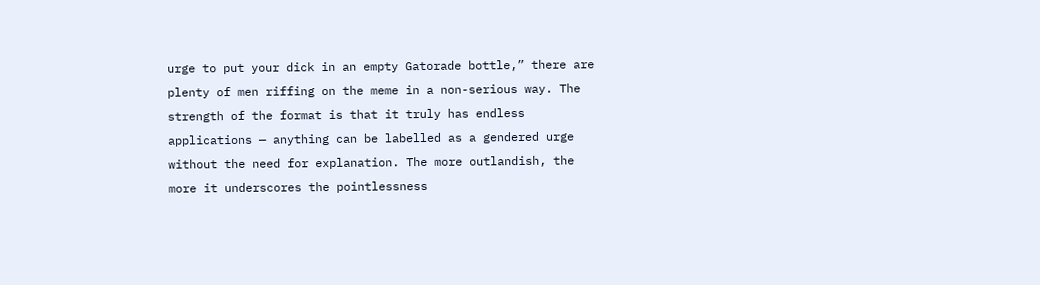urge to put your dick in an empty Gatorade bottle,” there are plenty of men riffing on the meme in a non-serious way. The strength of the format is that it truly has endless applications — anything can be labelled as a gendered urge without the need for explanation. The more outlandish, the more it underscores the pointlessness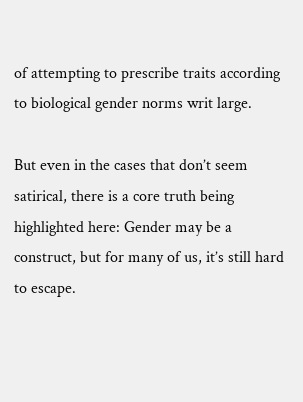of attempting to prescribe traits according to biological gender norms writ large.

But even in the cases that don’t seem satirical, there is a core truth being highlighted here: Gender may be a construct, but for many of us, it’s still hard to escape.